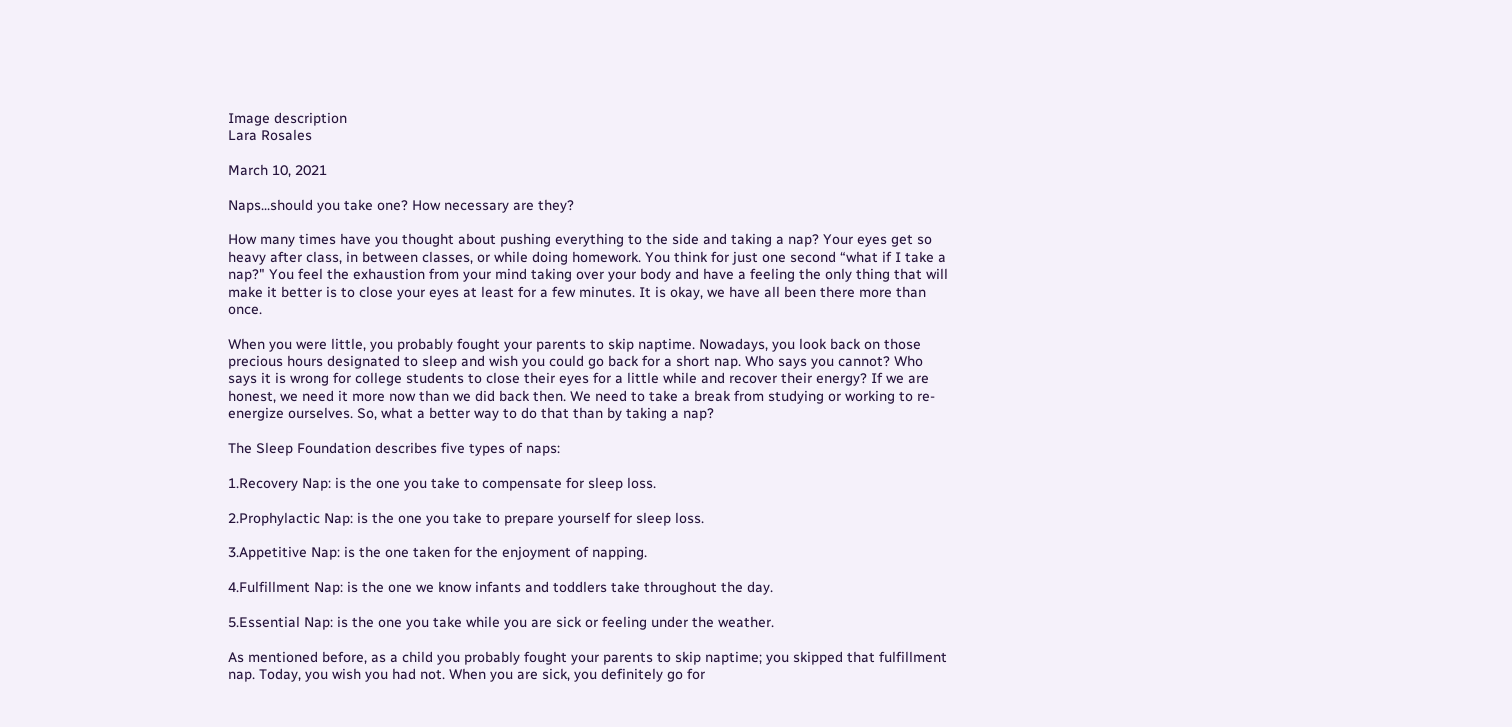Image description
Lara Rosales

March 10, 2021

Naps...should you take one? How necessary are they?

How many times have you thought about pushing everything to the side and taking a nap? Your eyes get so heavy after class, in between classes, or while doing homework. You think for just one second “what if I take a nap?" You feel the exhaustion from your mind taking over your body and have a feeling the only thing that will make it better is to close your eyes at least for a few minutes. It is okay, we have all been there more than once.

When you were little, you probably fought your parents to skip naptime. Nowadays, you look back on those precious hours designated to sleep and wish you could go back for a short nap. Who says you cannot? Who says it is wrong for college students to close their eyes for a little while and recover their energy? If we are honest, we need it more now than we did back then. We need to take a break from studying or working to re-energize ourselves. So, what a better way to do that than by taking a nap?

The Sleep Foundation describes five types of naps:

1.Recovery Nap: is the one you take to compensate for sleep loss.

2.Prophylactic Nap: is the one you take to prepare yourself for sleep loss.

3.Appetitive Nap: is the one taken for the enjoyment of napping.

4.Fulfillment Nap: is the one we know infants and toddlers take throughout the day.

5.Essential Nap: is the one you take while you are sick or feeling under the weather.

As mentioned before, as a child you probably fought your parents to skip naptime; you skipped that fulfillment nap. Today, you wish you had not. When you are sick, you definitely go for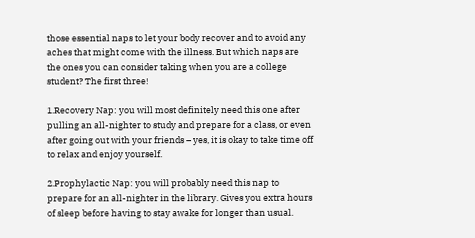those essential naps to let your body recover and to avoid any aches that might come with the illness. But which naps are the ones you can consider taking when you are a college student? The first three!

1.Recovery Nap: you will most definitely need this one after pulling an all-nighter to study and prepare for a class, or even after going out with your friends – yes, it is okay to take time off to relax and enjoy yourself.

2.Prophylactic Nap: you will probably need this nap to prepare for an all-nighter in the library. Gives you extra hours of sleep before having to stay awake for longer than usual.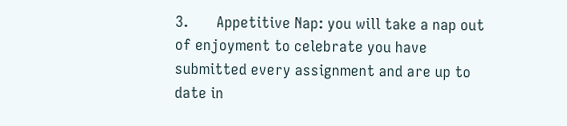3.       Appetitive Nap: you will take a nap out of enjoyment to celebrate you have submitted every assignment and are up to date in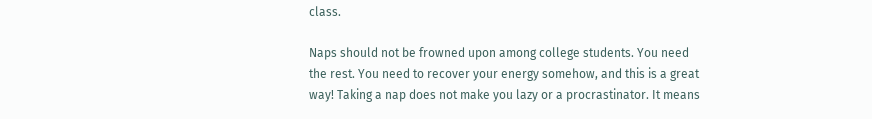class.

Naps should not be frowned upon among college students. You need the rest. You need to recover your energy somehow, and this is a great way! Taking a nap does not make you lazy or a procrastinator. It means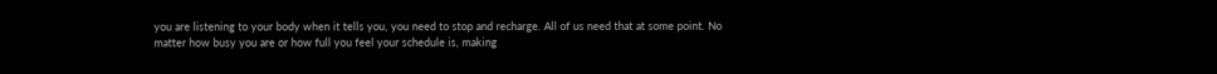you are listening to your body when it tells you, you need to stop and recharge. All of us need that at some point. No matter how busy you are or how full you feel your schedule is, making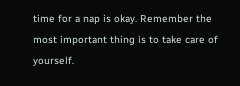time for a nap is okay. Remember the most important thing is to take care of yourself.